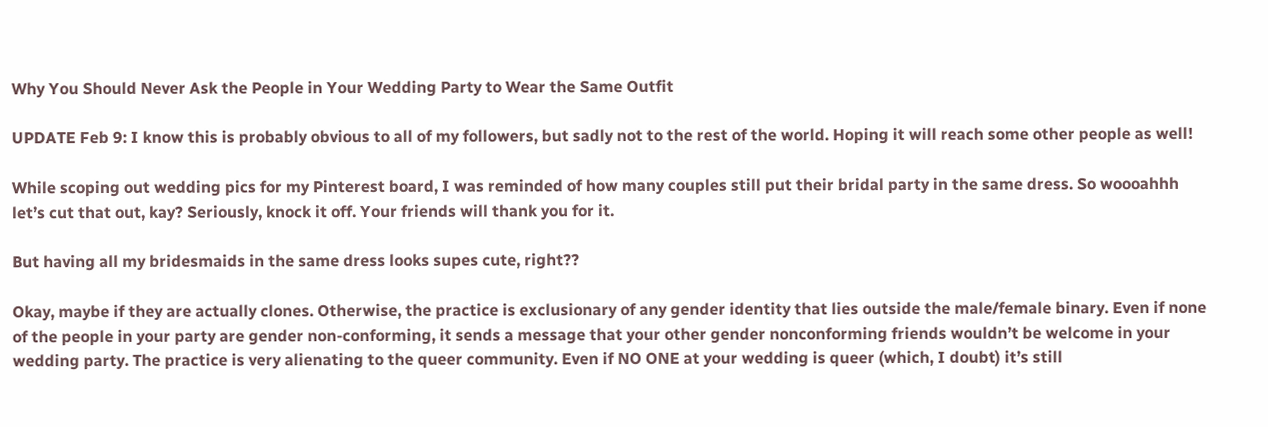Why You Should Never Ask the People in Your Wedding Party to Wear the Same Outfit

UPDATE Feb 9: I know this is probably obvious to all of my followers, but sadly not to the rest of the world. Hoping it will reach some other people as well!

While scoping out wedding pics for my Pinterest board, I was reminded of how many couples still put their bridal party in the same dress. So woooahhh let’s cut that out, kay? Seriously, knock it off. Your friends will thank you for it.

But having all my bridesmaids in the same dress looks supes cute, right??

Okay, maybe if they are actually clones. Otherwise, the practice is exclusionary of any gender identity that lies outside the male/female binary. Even if none of the people in your party are gender non-conforming, it sends a message that your other gender nonconforming friends wouldn’t be welcome in your wedding party. The practice is very alienating to the queer community. Even if NO ONE at your wedding is queer (which, I doubt) it’s still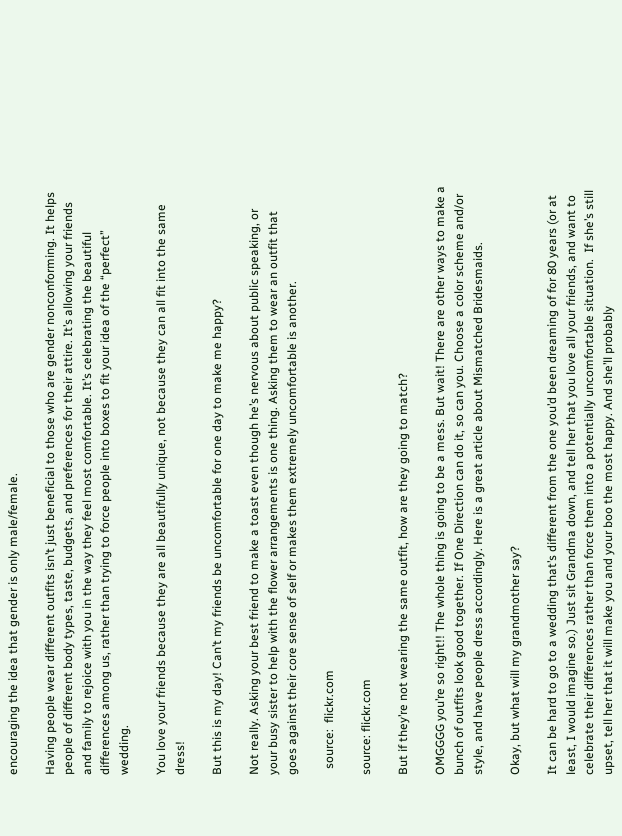encouraging the idea that gender is only male/female.

Having people wear different outfits isn’t just beneficial to those who are gender nonconforming. It helps people of different body types, taste, budgets, and preferences for their attire. It’s allowing your friends and family to rejoice with you in the way they feel most comfortable. It’s celebrating the beautiful differences among us, rather than trying to force people into boxes to fit your idea of the “perfect” wedding.

You love your friends because they are all beautifully unique, not because they can all fit into the same dress!

But this is my day! Can’t my friends be uncomfortable for one day to make me happy?

Not really. Asking your best friend to make a toast even though he’s nervous about public speaking, or your busy sister to help with the flower arrangements is one thing. Asking them to wear an outfit that goes against their core sense of self or makes them extremely uncomfortable is another.

  source:  flickr.com

source: flickr.com

But if they’re not wearing the same outfit, how are they going to match?

OMGGGG you’re so right!! The whole thing is going to be a mess. But wait! There are other ways to make a bunch of outfits look good together. If One Direction can do it, so can you. Choose a color scheme and/or style, and have people dress accordingly. Here is a great article about Mismatched Bridesmaids.

Okay, but what will my grandmother say?

It can be hard to go to a wedding that’s different from the one you’d been dreaming of for 80 years (or at least, I would imagine so.) Just sit Grandma down, and tell her that you love all your friends, and want to celebrate their differences rather than force them into a potentially uncomfortable situation.  If she’s still upset, tell her that it will make you and your boo the most happy. And she’ll probably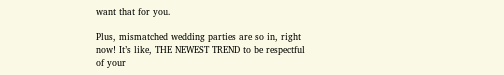want that for you.

Plus, mismatched wedding parties are so in, right now! It’s like, THE NEWEST TREND to be respectful of your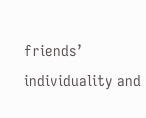friends’ individuality and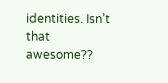identities. Isn’t that awesome??